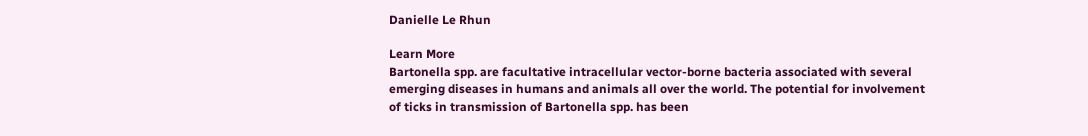Danielle Le Rhun

Learn More
Bartonella spp. are facultative intracellular vector-borne bacteria associated with several emerging diseases in humans and animals all over the world. The potential for involvement of ticks in transmission of Bartonella spp. has been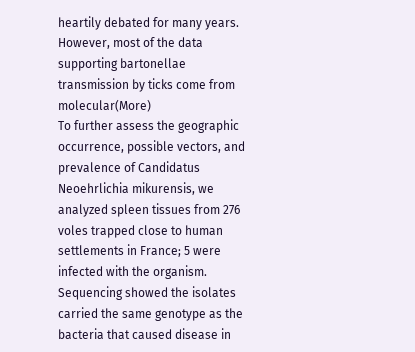heartily debated for many years. However, most of the data supporting bartonellae transmission by ticks come from molecular(More)
To further assess the geographic occurrence, possible vectors, and prevalence of Candidatus Neoehrlichia mikurensis, we analyzed spleen tissues from 276 voles trapped close to human settlements in France; 5 were infected with the organism. Sequencing showed the isolates carried the same genotype as the bacteria that caused disease in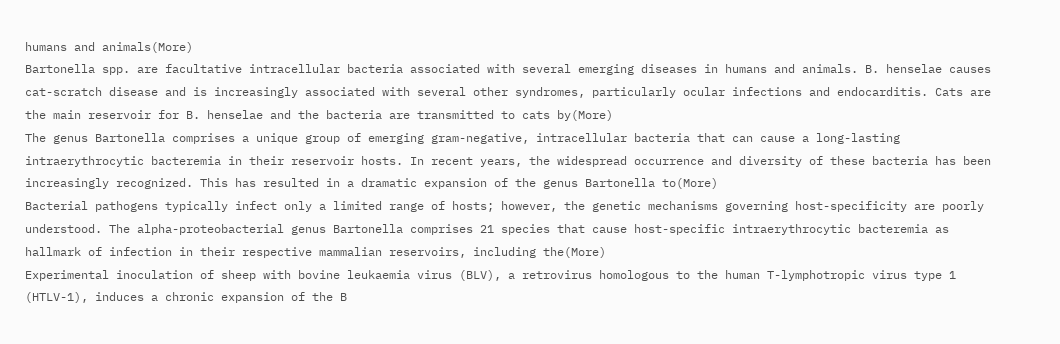humans and animals(More)
Bartonella spp. are facultative intracellular bacteria associated with several emerging diseases in humans and animals. B. henselae causes cat-scratch disease and is increasingly associated with several other syndromes, particularly ocular infections and endocarditis. Cats are the main reservoir for B. henselae and the bacteria are transmitted to cats by(More)
The genus Bartonella comprises a unique group of emerging gram-negative, intracellular bacteria that can cause a long-lasting intraerythrocytic bacteremia in their reservoir hosts. In recent years, the widespread occurrence and diversity of these bacteria has been increasingly recognized. This has resulted in a dramatic expansion of the genus Bartonella to(More)
Bacterial pathogens typically infect only a limited range of hosts; however, the genetic mechanisms governing host-specificity are poorly understood. The alpha-proteobacterial genus Bartonella comprises 21 species that cause host-specific intraerythrocytic bacteremia as hallmark of infection in their respective mammalian reservoirs, including the(More)
Experimental inoculation of sheep with bovine leukaemia virus (BLV), a retrovirus homologous to the human T-lymphotropic virus type 1 (HTLV-1), induces a chronic expansion of the B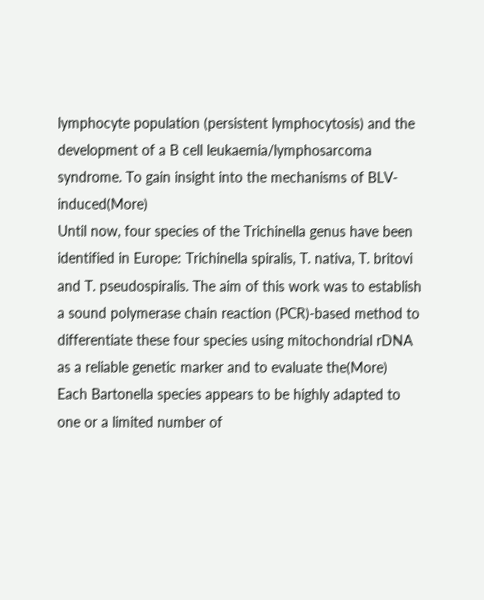lymphocyte population (persistent lymphocytosis) and the development of a B cell leukaemia/lymphosarcoma syndrome. To gain insight into the mechanisms of BLV-induced(More)
Until now, four species of the Trichinella genus have been identified in Europe: Trichinella spiralis, T. nativa, T. britovi and T. pseudospiralis. The aim of this work was to establish a sound polymerase chain reaction (PCR)-based method to differentiate these four species using mitochondrial rDNA as a reliable genetic marker and to evaluate the(More)
Each Bartonella species appears to be highly adapted to one or a limited number of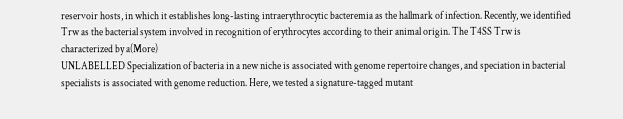reservoir hosts, in which it establishes long-lasting intraerythrocytic bacteremia as the hallmark of infection. Recently, we identified Trw as the bacterial system involved in recognition of erythrocytes according to their animal origin. The T4SS Trw is characterized by a(More)
UNLABELLED Specialization of bacteria in a new niche is associated with genome repertoire changes, and speciation in bacterial specialists is associated with genome reduction. Here, we tested a signature-tagged mutant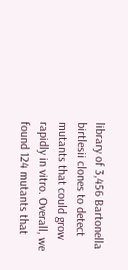library of 3,456 Bartonella birtlesii clones to detect mutants that could grow rapidly in vitro. Overall, we found 124 mutants that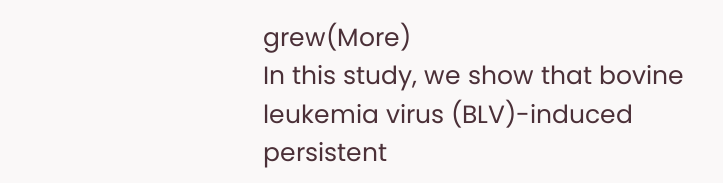grew(More)
In this study, we show that bovine leukemia virus (BLV)-induced persistent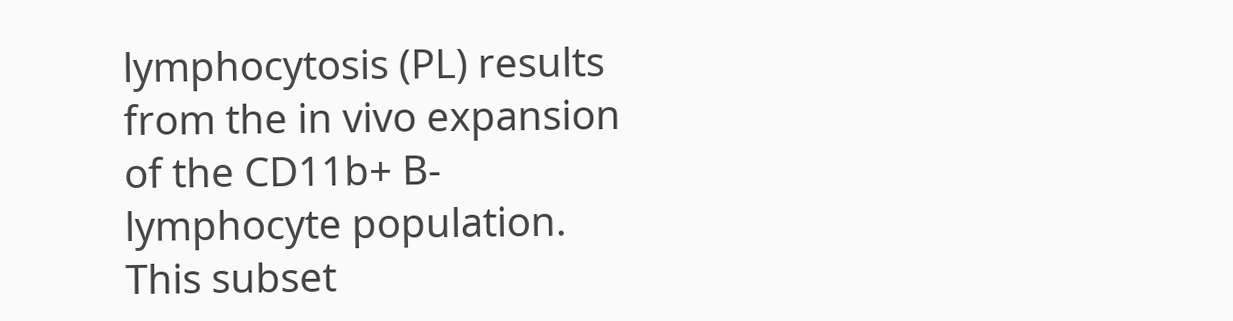lymphocytosis (PL) results from the in vivo expansion of the CD11b+ B-lymphocyte population. This subset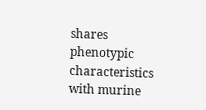shares phenotypic characteristics with murine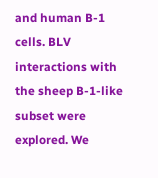and human B-1 cells. BLV interactions with the sheep B-1-like subset were explored. We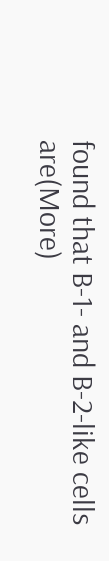found that B-1- and B-2-like cells are(More)